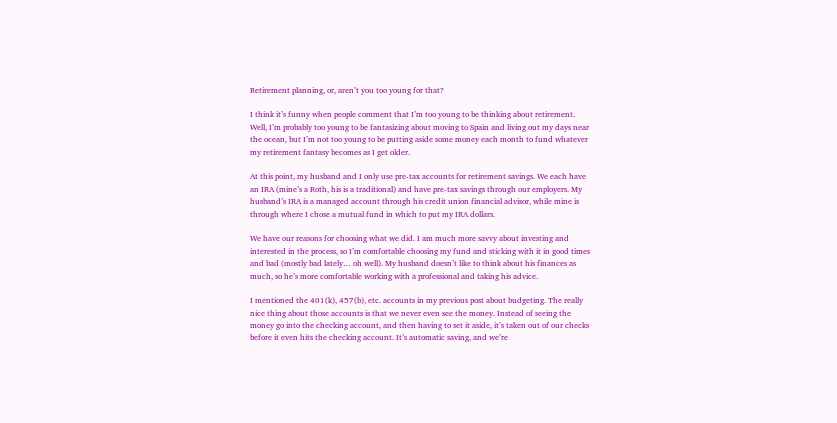Retirement planning, or, aren’t you too young for that?

I think it’s funny when people comment that I’m too young to be thinking about retirement. Well, I’m probably too young to be fantasizing about moving to Spain and living out my days near the ocean, but I’m not too young to be putting aside some money each month to fund whatever my retirement fantasy becomes as I get older.

At this point, my husband and I only use pre-tax accounts for retirement savings. We each have an IRA (mine’s a Roth, his is a traditional) and have pre-tax savings through our employers. My husband’s IRA is a managed account through his credit union financial advisor, while mine is through where I chose a mutual fund in which to put my IRA dollars.

We have our reasons for choosing what we did. I am much more savvy about investing and interested in the process, so I’m comfortable choosing my fund and sticking with it in good times and bad (mostly bad lately… oh well). My husband doesn’t like to think about his finances as much, so he’s more comfortable working with a professional and taking his advice.

I mentioned the 401(k), 457(b), etc. accounts in my previous post about budgeting. The really nice thing about those accounts is that we never even see the money. Instead of seeing the money go into the checking account, and then having to set it aside, it’s taken out of our checks before it even hits the checking account. It’s automatic saving, and we’re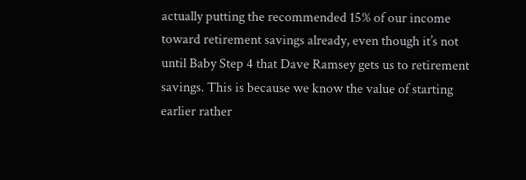actually putting the recommended 15% of our income toward retirement savings already, even though it’s not until Baby Step 4 that Dave Ramsey gets us to retirement savings. This is because we know the value of starting earlier rather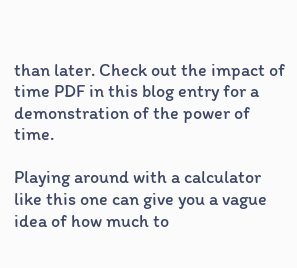than later. Check out the impact of time PDF in this blog entry for a demonstration of the power of time.

Playing around with a calculator like this one can give you a vague idea of how much to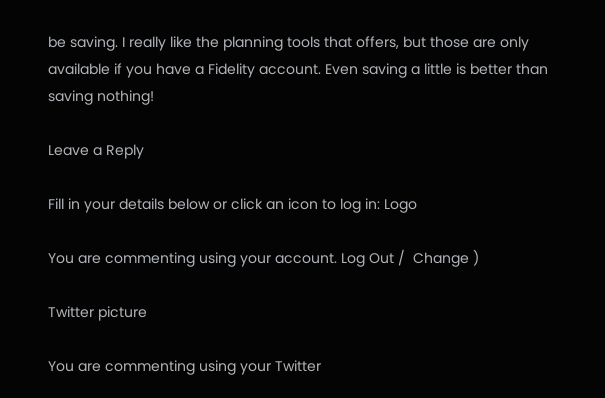be saving. I really like the planning tools that offers, but those are only available if you have a Fidelity account. Even saving a little is better than saving nothing!

Leave a Reply

Fill in your details below or click an icon to log in: Logo

You are commenting using your account. Log Out /  Change )

Twitter picture

You are commenting using your Twitter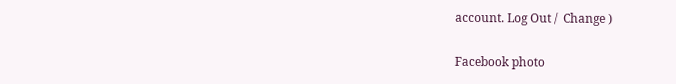account. Log Out /  Change )

Facebook photo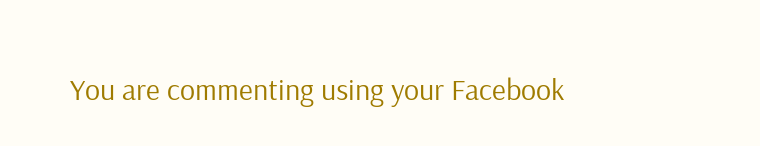You are commenting using your Facebook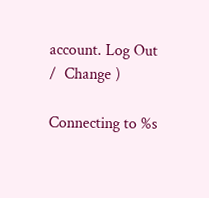account. Log Out /  Change )

Connecting to %s